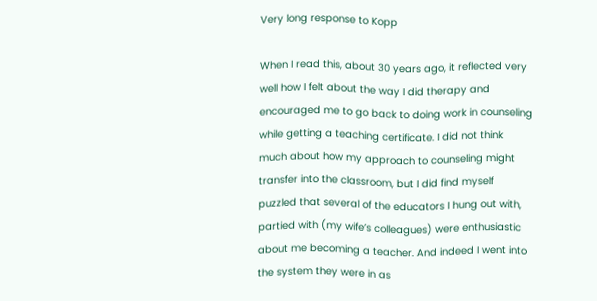Very long response to Kopp

When I read this, about 30 years ago, it reflected very well how I felt about the way I did therapy and encouraged me to go back to doing work in counseling while getting a teaching certificate. I did not think much about how my approach to counseling might transfer into the classroom, but I did find myself puzzled that several of the educators I hung out with, partied with (my wife’s colleagues) were enthusiastic about me becoming a teacher. And indeed I went into the system they were in as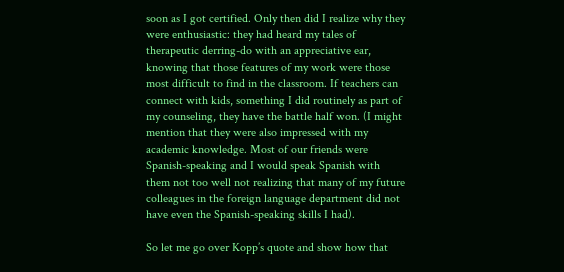soon as I got certified. Only then did I realize why they were enthusiastic: they had heard my tales of therapeutic derring-do with an appreciative ear, knowing that those features of my work were those most difficult to find in the classroom. If teachers can connect with kids, something I did routinely as part of my counseling, they have the battle half won. (I might mention that they were also impressed with my academic knowledge. Most of our friends were Spanish-speaking and I would speak Spanish with them not too well not realizing that many of my future colleagues in the foreign language department did not have even the Spanish-speaking skills I had).

So let me go over Kopp’s quote and show how that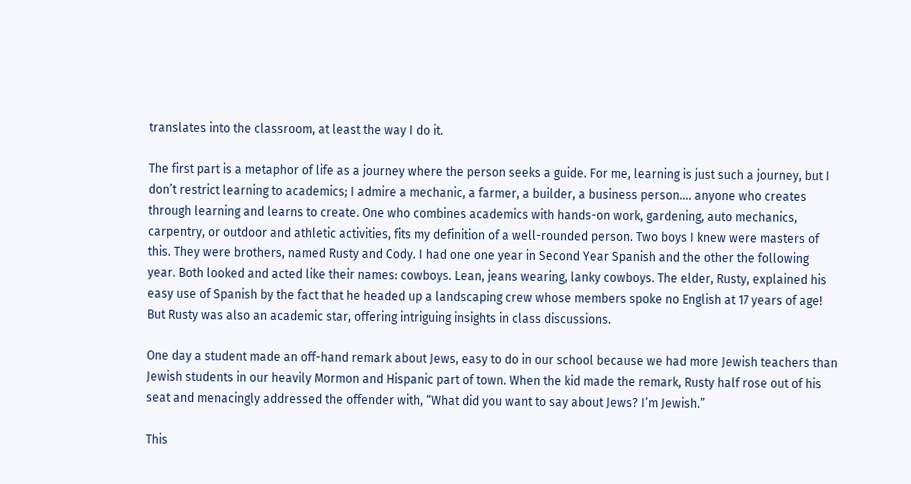translates into the classroom, at least the way I do it.

The first part is a metaphor of life as a journey where the person seeks a guide. For me, learning is just such a journey, but I don’t restrict learning to academics; I admire a mechanic, a farmer, a builder, a business person…. anyone who creates through learning and learns to create. One who combines academics with hands-on work, gardening, auto mechanics, carpentry, or outdoor and athletic activities, fits my definition of a well-rounded person. Two boys I knew were masters of this. They were brothers, named Rusty and Cody. I had one one year in Second Year Spanish and the other the following year. Both looked and acted like their names: cowboys. Lean, jeans wearing, lanky cowboys. The elder, Rusty, explained his easy use of Spanish by the fact that he headed up a landscaping crew whose members spoke no English at 17 years of age! But Rusty was also an academic star, offering intriguing insights in class discussions.

One day a student made an off-hand remark about Jews, easy to do in our school because we had more Jewish teachers than Jewish students in our heavily Mormon and Hispanic part of town. When the kid made the remark, Rusty half rose out of his seat and menacingly addressed the offender with, “What did you want to say about Jews? I’m Jewish.”

This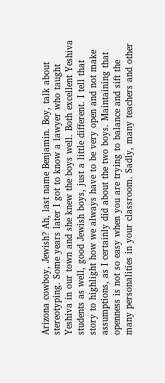Arizona cowboy, Jewish? Ah, last name Benjamin. Boy, talk about stereotyping. Some years later I got to know a lawyer who taught Yeshiva in our town and she knew the boys well. Both excellent Yeshiva students as well, good Jewish boys, just a little different. I tell that story to highlight how we always have to be very open and not make assumptions, as I certainly did about the two boys. Maintaining that openness is not so easy when you are trying to balance and sift the many personalities in your classroom. Sadly, many teachers and other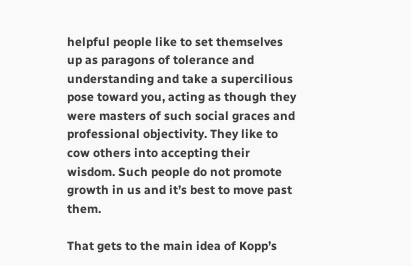helpful people like to set themselves up as paragons of tolerance and understanding and take a supercilious pose toward you, acting as though they were masters of such social graces and professional objectivity. They like to cow others into accepting their wisdom. Such people do not promote growth in us and it’s best to move past them.

That gets to the main idea of Kopp’s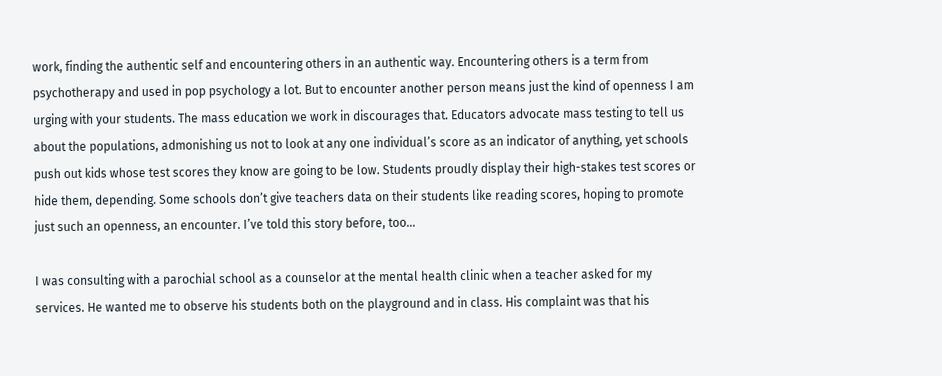work, finding the authentic self and encountering others in an authentic way. Encountering others is a term from psychotherapy and used in pop psychology a lot. But to encounter another person means just the kind of openness I am urging with your students. The mass education we work in discourages that. Educators advocate mass testing to tell us about the populations, admonishing us not to look at any one individual’s score as an indicator of anything, yet schools push out kids whose test scores they know are going to be low. Students proudly display their high-stakes test scores or hide them, depending. Some schools don’t give teachers data on their students like reading scores, hoping to promote just such an openness, an encounter. I’ve told this story before, too…

I was consulting with a parochial school as a counselor at the mental health clinic when a teacher asked for my services. He wanted me to observe his students both on the playground and in class. His complaint was that his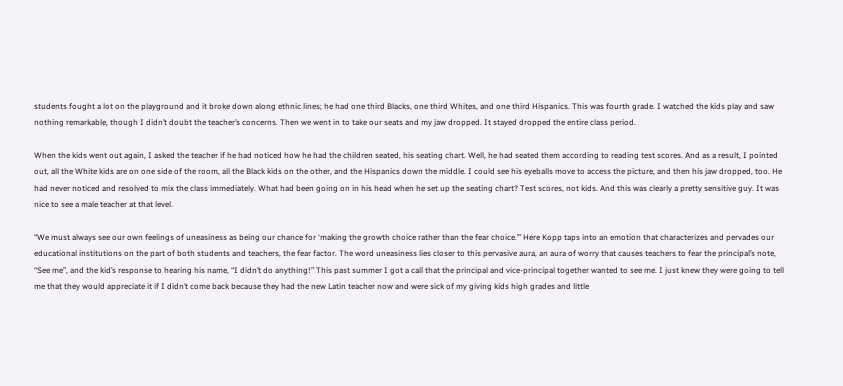students fought a lot on the playground and it broke down along ethnic lines; he had one third Blacks, one third Whites, and one third Hispanics. This was fourth grade. I watched the kids play and saw nothing remarkable, though I didn’t doubt the teacher’s concerns. Then we went in to take our seats and my jaw dropped. It stayed dropped the entire class period.

When the kids went out again, I asked the teacher if he had noticed how he had the children seated, his seating chart. Well, he had seated them according to reading test scores. And as a result, I pointed out, all the White kids are on one side of the room, all the Black kids on the other, and the Hispanics down the middle. I could see his eyeballs move to access the picture, and then his jaw dropped, too. He had never noticed and resolved to mix the class immediately. What had been going on in his head when he set up the seating chart? Test scores, not kids. And this was clearly a pretty sensitive guy. It was nice to see a male teacher at that level.

“We must always see our own feelings of uneasiness as being our chance for ‘making the growth choice rather than the fear choice.’” Here Kopp taps into an emotion that characterizes and pervades our educational institutions on the part of both students and teachers, the fear factor. The word uneasiness lies closer to this pervasive aura, an aura of worry that causes teachers to fear the principal’s note, “See me”, and the kid’s response to hearing his name, “I didn’t do anything!” This past summer I got a call that the principal and vice-principal together wanted to see me. I just knew they were going to tell me that they would appreciate it if I didn’t come back because they had the new Latin teacher now and were sick of my giving kids high grades and little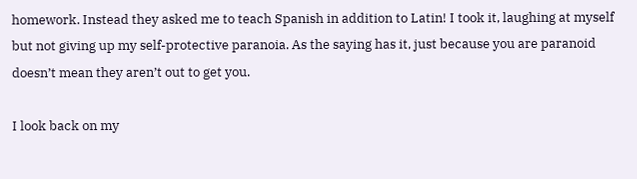homework. Instead they asked me to teach Spanish in addition to Latin! I took it, laughing at myself but not giving up my self-protective paranoia. As the saying has it, just because you are paranoid doesn’t mean they aren’t out to get you.

I look back on my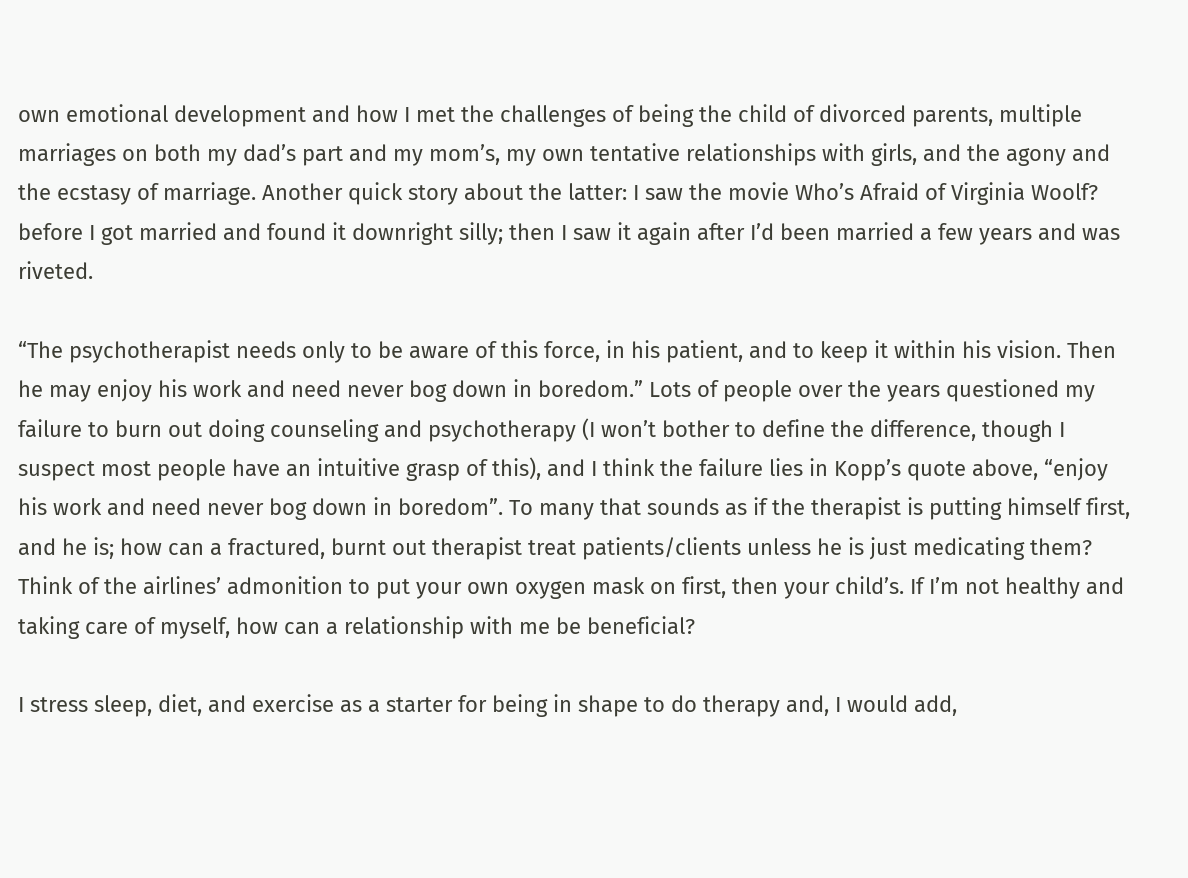own emotional development and how I met the challenges of being the child of divorced parents, multiple marriages on both my dad’s part and my mom’s, my own tentative relationships with girls, and the agony and the ecstasy of marriage. Another quick story about the latter: I saw the movie Who’s Afraid of Virginia Woolf? before I got married and found it downright silly; then I saw it again after I’d been married a few years and was riveted.

“The psychotherapist needs only to be aware of this force, in his patient, and to keep it within his vision. Then he may enjoy his work and need never bog down in boredom.” Lots of people over the years questioned my failure to burn out doing counseling and psychotherapy (I won’t bother to define the difference, though I suspect most people have an intuitive grasp of this), and I think the failure lies in Kopp’s quote above, “enjoy his work and need never bog down in boredom”. To many that sounds as if the therapist is putting himself first, and he is; how can a fractured, burnt out therapist treat patients/clients unless he is just medicating them? Think of the airlines’ admonition to put your own oxygen mask on first, then your child’s. If I’m not healthy and taking care of myself, how can a relationship with me be beneficial?

I stress sleep, diet, and exercise as a starter for being in shape to do therapy and, I would add,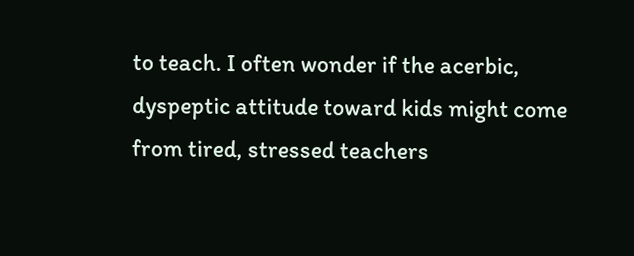to teach. I often wonder if the acerbic, dyspeptic attitude toward kids might come from tired, stressed teachers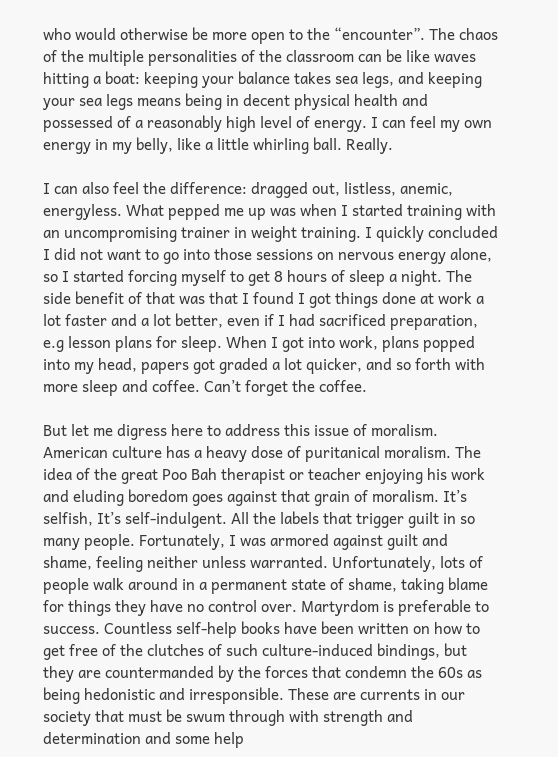who would otherwise be more open to the “encounter”. The chaos of the multiple personalities of the classroom can be like waves hitting a boat: keeping your balance takes sea legs, and keeping your sea legs means being in decent physical health and possessed of a reasonably high level of energy. I can feel my own energy in my belly, like a little whirling ball. Really.

I can also feel the difference: dragged out, listless, anemic, energyless. What pepped me up was when I started training with an uncompromising trainer in weight training. I quickly concluded I did not want to go into those sessions on nervous energy alone, so I started forcing myself to get 8 hours of sleep a night. The side benefit of that was that I found I got things done at work a lot faster and a lot better, even if I had sacrificed preparation, e.g lesson plans for sleep. When I got into work, plans popped into my head, papers got graded a lot quicker, and so forth with more sleep and coffee. Can’t forget the coffee.

But let me digress here to address this issue of moralism. American culture has a heavy dose of puritanical moralism. The idea of the great Poo Bah therapist or teacher enjoying his work and eluding boredom goes against that grain of moralism. It’s selfish, It’s self-indulgent. All the labels that trigger guilt in so many people. Fortunately, I was armored against guilt and shame, feeling neither unless warranted. Unfortunately, lots of people walk around in a permanent state of shame, taking blame for things they have no control over. Martyrdom is preferable to success. Countless self-help books have been written on how to get free of the clutches of such culture-induced bindings, but they are countermanded by the forces that condemn the 60s as being hedonistic and irresponsible. These are currents in our society that must be swum through with strength and determination and some help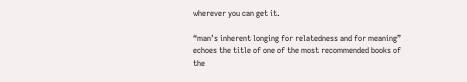wherever you can get it.

“man’s inherent longing for relatedness and for meaning” echoes the title of one of the most recommended books of the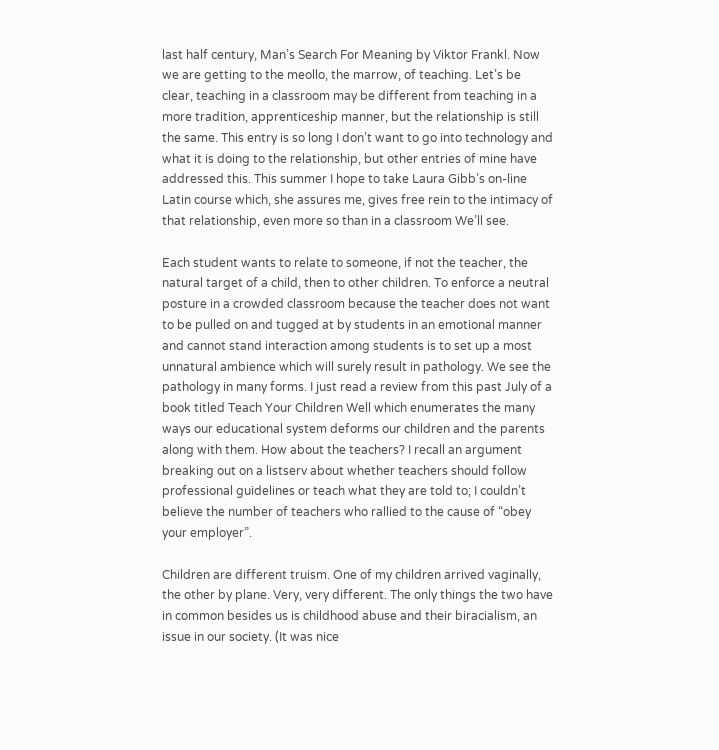last half century, Man’s Search For Meaning by Viktor Frankl. Now we are getting to the meollo, the marrow, of teaching. Let’s be clear, teaching in a classroom may be different from teaching in a more tradition, apprenticeship manner, but the relationship is still the same. This entry is so long I don’t want to go into technology and what it is doing to the relationship, but other entries of mine have addressed this. This summer I hope to take Laura Gibb’s on-line Latin course which, she assures me, gives free rein to the intimacy of that relationship, even more so than in a classroom We’ll see.

Each student wants to relate to someone, if not the teacher, the natural target of a child, then to other children. To enforce a neutral posture in a crowded classroom because the teacher does not want to be pulled on and tugged at by students in an emotional manner and cannot stand interaction among students is to set up a most unnatural ambience which will surely result in pathology. We see the pathology in many forms. I just read a review from this past July of a book titled Teach Your Children Well which enumerates the many ways our educational system deforms our children and the parents along with them. How about the teachers? I recall an argument breaking out on a listserv about whether teachers should follow professional guidelines or teach what they are told to; I couldn’t believe the number of teachers who rallied to the cause of “obey your employer”.

Children are different truism. One of my children arrived vaginally, the other by plane. Very, very different. The only things the two have in common besides us is childhood abuse and their biracialism, an issue in our society. (It was nice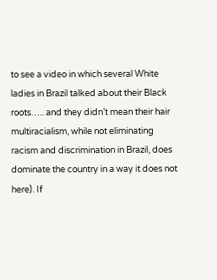to see a video in which several White ladies in Brazil talked about their Black roots….. and they didn’t mean their hair multiracialism, while not eliminating racism and discrimination in Brazil, does dominate the country in a way it does not here). If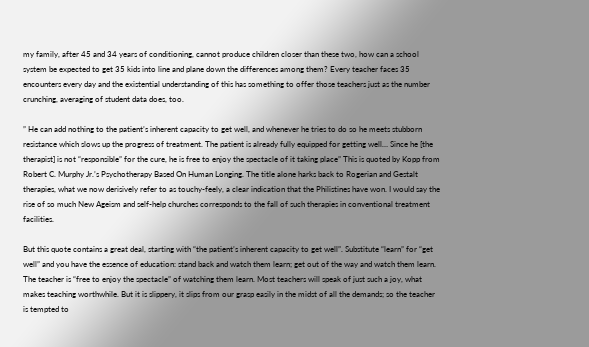my family, after 45 and 34 years of conditioning, cannot produce children closer than these two, how can a school system be expected to get 35 kids into line and plane down the differences among them? Every teacher faces 35 encounters every day and the existential understanding of this has something to offer those teachers just as the number crunching, averaging of student data does, too.

” He can add nothing to the patient’s inherent capacity to get well, and whenever he tries to do so he meets stubborn resistance which slows up the progress of treatment. The patient is already fully equipped for getting well… Since he [the therapist] is not “responsible” for the cure, he is free to enjoy the spectacle of it taking place” This is quoted by Kopp from Robert C. Murphy Jr.’s Psychotherapy Based On Human Longing. The title alone harks back to Rogerian and Gestalt therapies, what we now derisively refer to as touchy-feely, a clear indication that the Philistines have won. I would say the rise of so much New Ageism and self-help churches corresponds to the fall of such therapies in conventional treatment facilities.

But this quote contains a great deal, starting with “the patient’s inherent capacity to get well”. Substitute “learn” for “get well” and you have the essence of education: stand back and watch them learn; get out of the way and watch them learn. The teacher is “free to enjoy the spectacle” of watching them learn. Most teachers will speak of just such a joy, what makes teaching worthwhile. But it is slippery, it slips from our grasp easily in the midst of all the demands; so the teacher is tempted to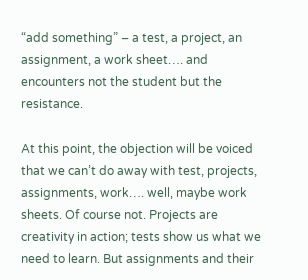“add something” – a test, a project, an assignment, a work sheet…. and encounters not the student but the resistance.

At this point, the objection will be voiced that we can’t do away with test, projects, assignments, work…. well, maybe work sheets. Of course not. Projects are creativity in action; tests show us what we need to learn. But assignments and their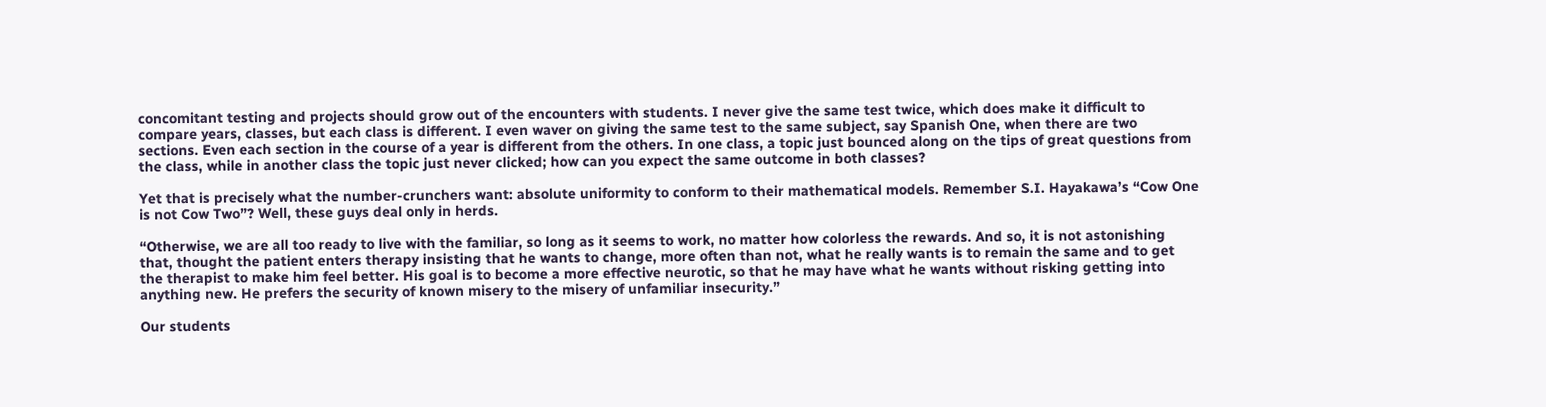concomitant testing and projects should grow out of the encounters with students. I never give the same test twice, which does make it difficult to compare years, classes, but each class is different. I even waver on giving the same test to the same subject, say Spanish One, when there are two sections. Even each section in the course of a year is different from the others. In one class, a topic just bounced along on the tips of great questions from the class, while in another class the topic just never clicked; how can you expect the same outcome in both classes?

Yet that is precisely what the number-crunchers want: absolute uniformity to conform to their mathematical models. Remember S.I. Hayakawa’s “Cow One is not Cow Two”? Well, these guys deal only in herds.

“Otherwise, we are all too ready to live with the familiar, so long as it seems to work, no matter how colorless the rewards. And so, it is not astonishing that, thought the patient enters therapy insisting that he wants to change, more often than not, what he really wants is to remain the same and to get the therapist to make him feel better. His goal is to become a more effective neurotic, so that he may have what he wants without risking getting into anything new. He prefers the security of known misery to the misery of unfamiliar insecurity.”

Our students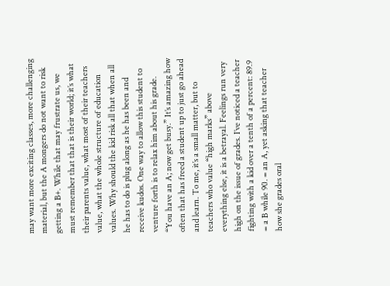may want more exciting classes, more challenging material, but the A mongers do not want to risk getting a B+. While that may frustrate us, we must remember that that is their world; it’s what their parents value, what most of their teachers value, what the whole structure of education values. Why should the kid risk all that when all he has to do is plug along as he has been and receive kudos. One way to allow this student to venture forth is to relax him about his grade. “You have an A; now get busy.” It’s amazing how often that has freed a student up to just go ahead and learn. To me, it’s a small matter, but to teachers who value “high marks” above everything else, it is a betrayal. Feelings run very high on the issue of grades. I’ve noticed a teacher fighting with a kid over a tenth of a percent: 89.9 = a B while 90. = an A, yet asking that teacher how she grades oral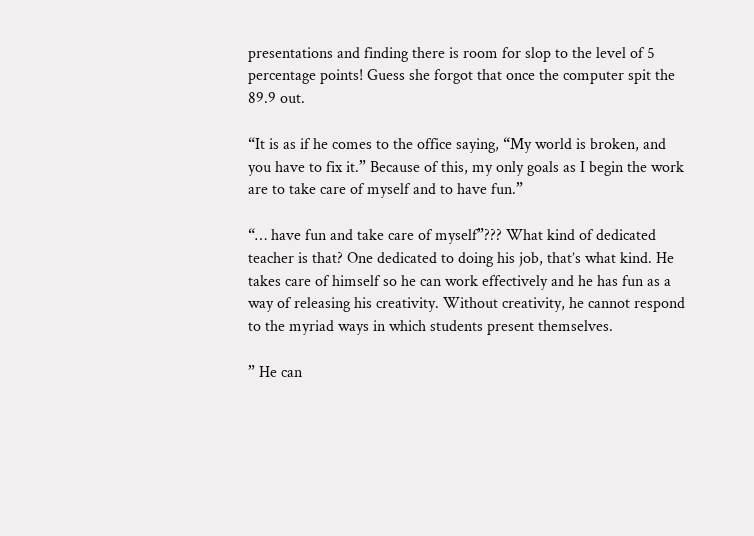presentations and finding there is room for slop to the level of 5 percentage points! Guess she forgot that once the computer spit the 89.9 out.

“It is as if he comes to the office saying, “My world is broken, and you have to fix it.” Because of this, my only goals as I begin the work are to take care of myself and to have fun.”

“… have fun and take care of myself”??? What kind of dedicated teacher is that? One dedicated to doing his job, that’s what kind. He takes care of himself so he can work effectively and he has fun as a way of releasing his creativity. Without creativity, he cannot respond to the myriad ways in which students present themselves.

” He can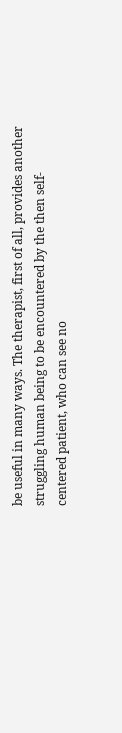be useful in many ways. The therapist, first of all, provides another struggling human being to be encountered by the then self-centered patient, who can see no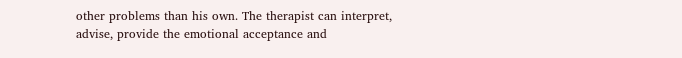other problems than his own. The therapist can interpret, advise, provide the emotional acceptance and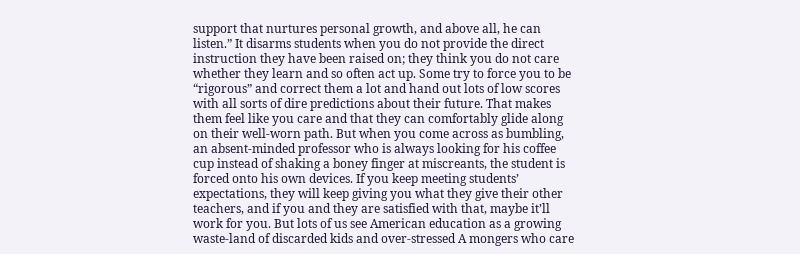support that nurtures personal growth, and above all, he can listen.” It disarms students when you do not provide the direct instruction they have been raised on; they think you do not care whether they learn and so often act up. Some try to force you to be “rigorous” and correct them a lot and hand out lots of low scores with all sorts of dire predictions about their future. That makes them feel like you care and that they can comfortably glide along on their well-worn path. But when you come across as bumbling, an absent-minded professor who is always looking for his coffee cup instead of shaking a boney finger at miscreants, the student is forced onto his own devices. If you keep meeting students’ expectations, they will keep giving you what they give their other teachers, and if you and they are satisfied with that, maybe it’ll work for you. But lots of us see American education as a growing waste-land of discarded kids and over-stressed A mongers who care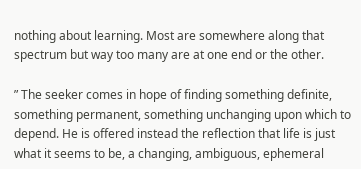nothing about learning. Most are somewhere along that spectrum but way too many are at one end or the other.

” The seeker comes in hope of finding something definite, something permanent, something unchanging upon which to depend. He is offered instead the reflection that life is just what it seems to be, a changing, ambiguous, ephemeral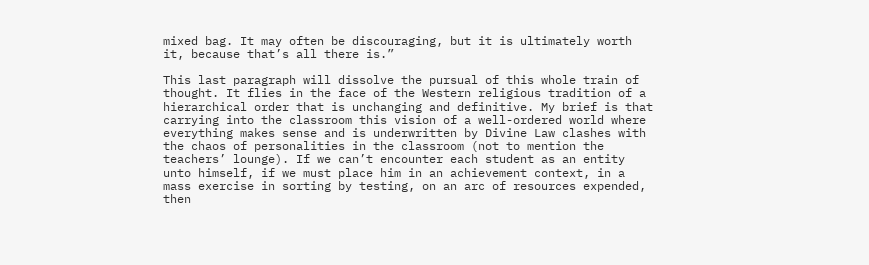mixed bag. It may often be discouraging, but it is ultimately worth it, because that’s all there is.”

This last paragraph will dissolve the pursual of this whole train of thought. It flies in the face of the Western religious tradition of a hierarchical order that is unchanging and definitive. My brief is that carrying into the classroom this vision of a well-ordered world where everything makes sense and is underwritten by Divine Law clashes with the chaos of personalities in the classroom (not to mention the teachers’ lounge). If we can’t encounter each student as an entity unto himself, if we must place him in an achievement context, in a mass exercise in sorting by testing, on an arc of resources expended, then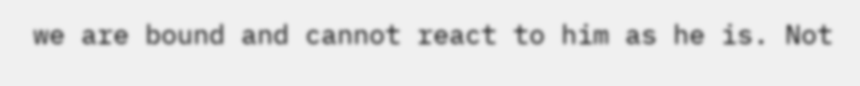we are bound and cannot react to him as he is. Not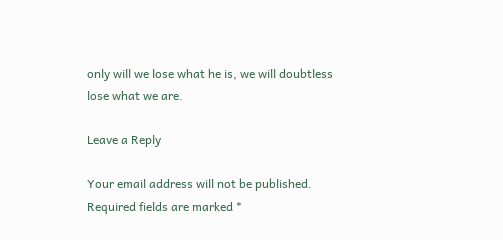only will we lose what he is, we will doubtless lose what we are.

Leave a Reply

Your email address will not be published. Required fields are marked *